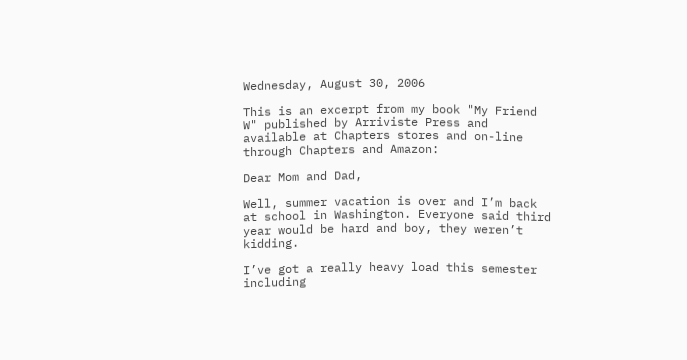Wednesday, August 30, 2006

This is an excerpt from my book "My Friend W" published by Arriviste Press and available at Chapters stores and on-line through Chapters and Amazon:

Dear Mom and Dad,

Well, summer vacation is over and I’m back at school in Washington. Everyone said third year would be hard and boy, they weren’t kidding.

I’ve got a really heavy load this semester including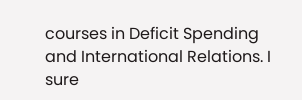courses in Deficit Spending and International Relations. I sure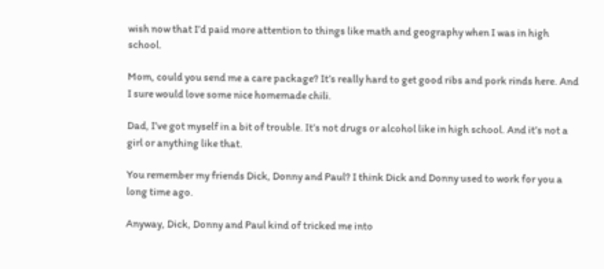wish now that I’d paid more attention to things like math and geography when I was in high school.

Mom, could you send me a care package? It’s really hard to get good ribs and pork rinds here. And I sure would love some nice homemade chili.

Dad, I’ve got myself in a bit of trouble. It’s not drugs or alcohol like in high school. And it’s not a girl or anything like that.

You remember my friends Dick, Donny and Paul? I think Dick and Donny used to work for you a long time ago.

Anyway, Dick, Donny and Paul kind of tricked me into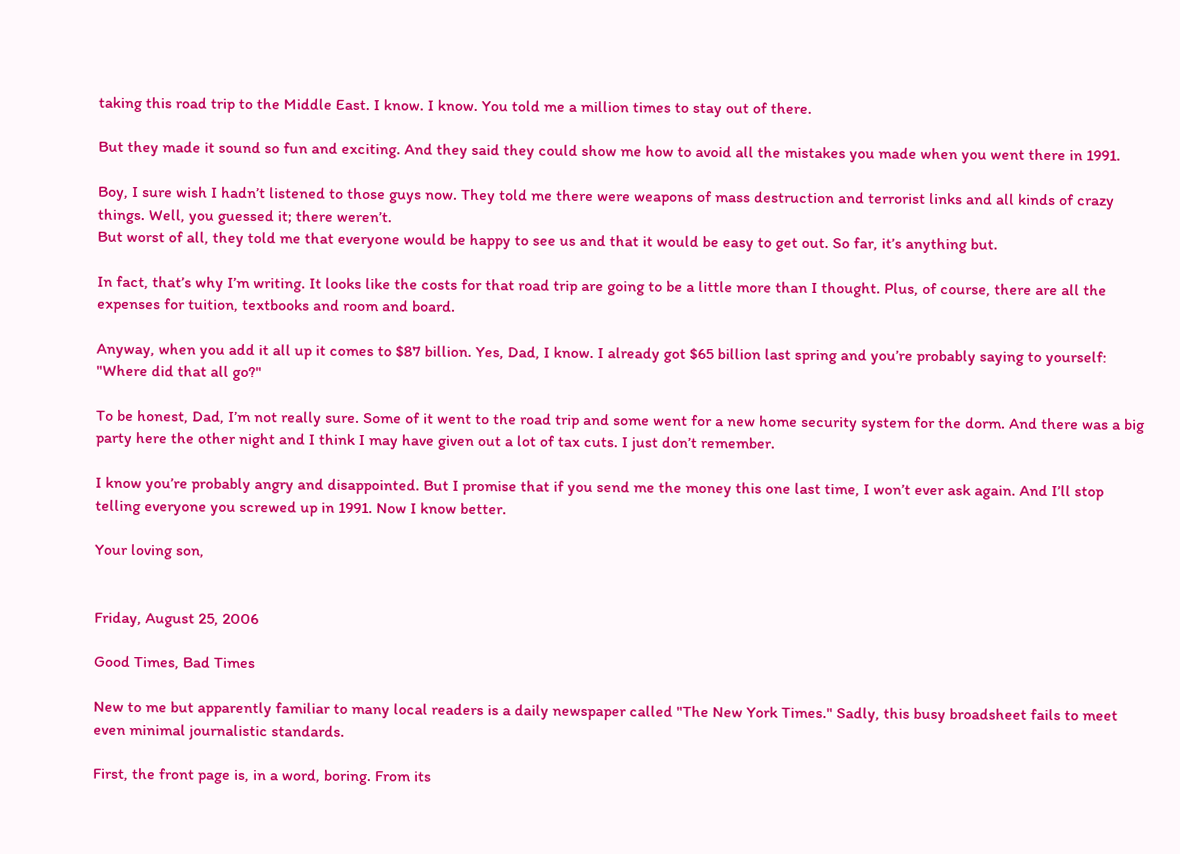taking this road trip to the Middle East. I know. I know. You told me a million times to stay out of there.

But they made it sound so fun and exciting. And they said they could show me how to avoid all the mistakes you made when you went there in 1991.

Boy, I sure wish I hadn’t listened to those guys now. They told me there were weapons of mass destruction and terrorist links and all kinds of crazy things. Well, you guessed it; there weren’t.
But worst of all, they told me that everyone would be happy to see us and that it would be easy to get out. So far, it’s anything but.

In fact, that’s why I’m writing. It looks like the costs for that road trip are going to be a little more than I thought. Plus, of course, there are all the expenses for tuition, textbooks and room and board.

Anyway, when you add it all up it comes to $87 billion. Yes, Dad, I know. I already got $65 billion last spring and you’re probably saying to yourself: "Where did that all go?"

To be honest, Dad, I’m not really sure. Some of it went to the road trip and some went for a new home security system for the dorm. And there was a big party here the other night and I think I may have given out a lot of tax cuts. I just don’t remember.

I know you’re probably angry and disappointed. But I promise that if you send me the money this one last time, I won’t ever ask again. And I’ll stop telling everyone you screwed up in 1991. Now I know better.

Your loving son,


Friday, August 25, 2006

Good Times, Bad Times

New to me but apparently familiar to many local readers is a daily newspaper called "The New York Times." Sadly, this busy broadsheet fails to meet even minimal journalistic standards.

First, the front page is, in a word, boring. From its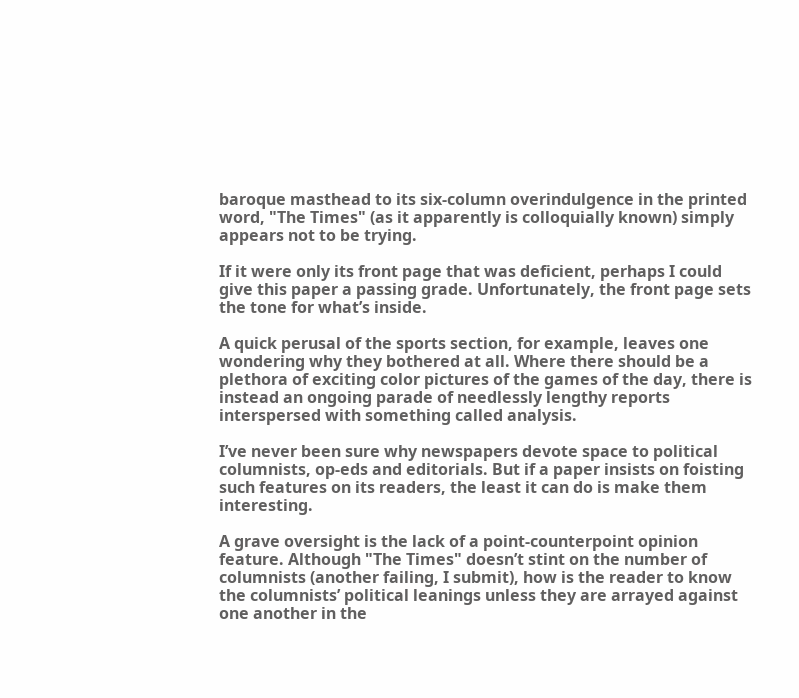baroque masthead to its six-column overindulgence in the printed word, "The Times" (as it apparently is colloquially known) simply appears not to be trying.

If it were only its front page that was deficient, perhaps I could give this paper a passing grade. Unfortunately, the front page sets the tone for what’s inside.

A quick perusal of the sports section, for example, leaves one wondering why they bothered at all. Where there should be a plethora of exciting color pictures of the games of the day, there is instead an ongoing parade of needlessly lengthy reports interspersed with something called analysis.

I’ve never been sure why newspapers devote space to political columnists, op-eds and editorials. But if a paper insists on foisting such features on its readers, the least it can do is make them interesting.

A grave oversight is the lack of a point-counterpoint opinion feature. Although "The Times" doesn’t stint on the number of columnists (another failing, I submit), how is the reader to know the columnists’ political leanings unless they are arrayed against one another in the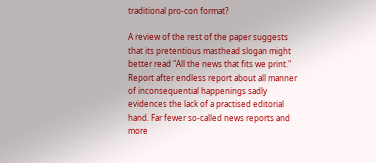traditional pro-con format?

A review of the rest of the paper suggests that its pretentious masthead slogan might better read "All the news that fits we print." Report after endless report about all manner of inconsequential happenings sadly evidences the lack of a practised editorial hand. Far fewer so-called news reports and more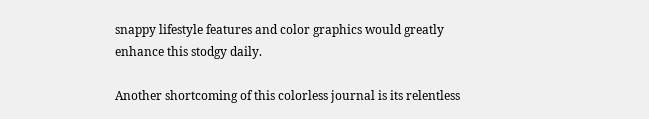snappy lifestyle features and color graphics would greatly enhance this stodgy daily.

Another shortcoming of this colorless journal is its relentless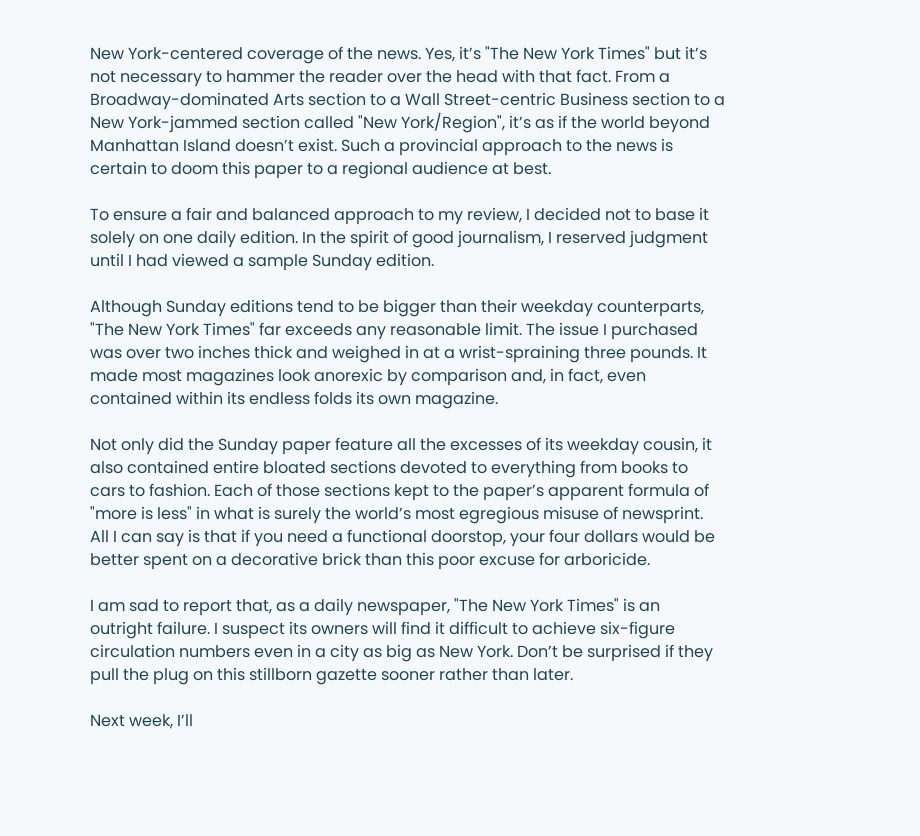New York-centered coverage of the news. Yes, it’s "The New York Times" but it’s not necessary to hammer the reader over the head with that fact. From a Broadway-dominated Arts section to a Wall Street-centric Business section to a New York-jammed section called "New York/Region", it’s as if the world beyond Manhattan Island doesn’t exist. Such a provincial approach to the news is certain to doom this paper to a regional audience at best.

To ensure a fair and balanced approach to my review, I decided not to base it solely on one daily edition. In the spirit of good journalism, I reserved judgment until I had viewed a sample Sunday edition.

Although Sunday editions tend to be bigger than their weekday counterparts, "The New York Times" far exceeds any reasonable limit. The issue I purchased was over two inches thick and weighed in at a wrist-spraining three pounds. It made most magazines look anorexic by comparison and, in fact, even contained within its endless folds its own magazine.

Not only did the Sunday paper feature all the excesses of its weekday cousin, it also contained entire bloated sections devoted to everything from books to cars to fashion. Each of those sections kept to the paper’s apparent formula of "more is less" in what is surely the world’s most egregious misuse of newsprint. All I can say is that if you need a functional doorstop, your four dollars would be better spent on a decorative brick than this poor excuse for arboricide.

I am sad to report that, as a daily newspaper, "The New York Times" is an outright failure. I suspect its owners will find it difficult to achieve six-figure circulation numbers even in a city as big as New York. Don’t be surprised if they pull the plug on this stillborn gazette sooner rather than later.

Next week, I’ll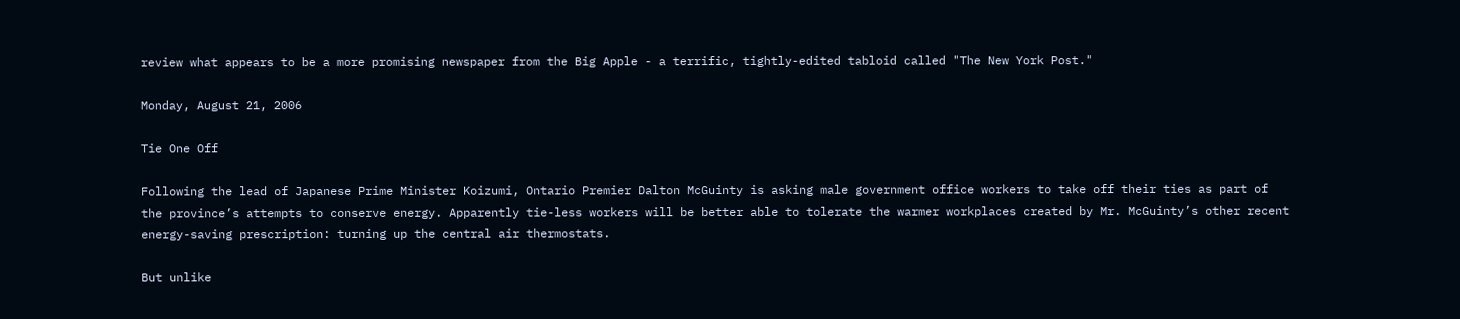review what appears to be a more promising newspaper from the Big Apple - a terrific, tightly-edited tabloid called "The New York Post."

Monday, August 21, 2006

Tie One Off

Following the lead of Japanese Prime Minister Koizumi, Ontario Premier Dalton McGuinty is asking male government office workers to take off their ties as part of the province’s attempts to conserve energy. Apparently tie-less workers will be better able to tolerate the warmer workplaces created by Mr. McGuinty’s other recent energy-saving prescription: turning up the central air thermostats.

But unlike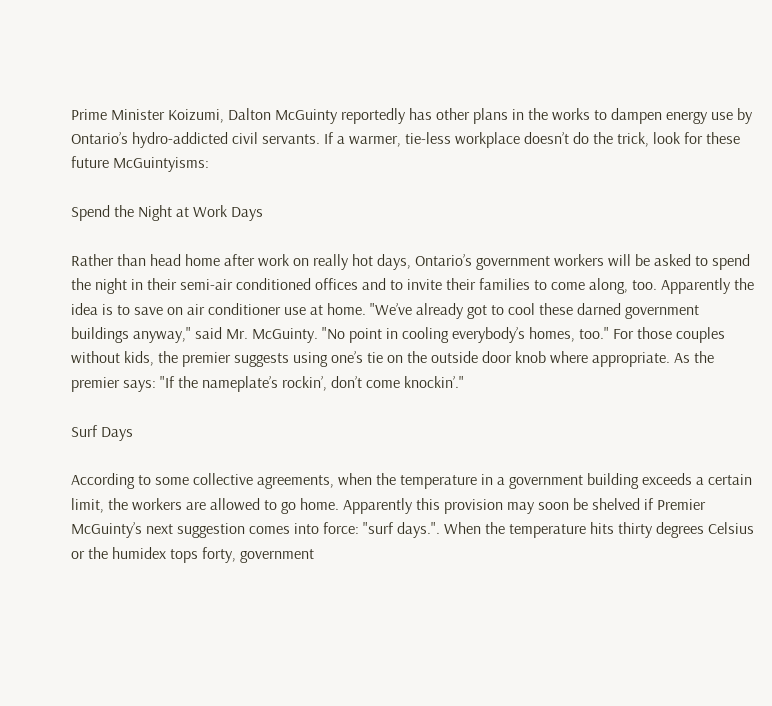Prime Minister Koizumi, Dalton McGuinty reportedly has other plans in the works to dampen energy use by Ontario’s hydro-addicted civil servants. If a warmer, tie-less workplace doesn’t do the trick, look for these future McGuintyisms:

Spend the Night at Work Days

Rather than head home after work on really hot days, Ontario’s government workers will be asked to spend the night in their semi-air conditioned offices and to invite their families to come along, too. Apparently the idea is to save on air conditioner use at home. "We’ve already got to cool these darned government buildings anyway," said Mr. McGuinty. "No point in cooling everybody’s homes, too." For those couples without kids, the premier suggests using one’s tie on the outside door knob where appropriate. As the premier says: "If the nameplate’s rockin’, don’t come knockin’."

Surf Days

According to some collective agreements, when the temperature in a government building exceeds a certain limit, the workers are allowed to go home. Apparently this provision may soon be shelved if Premier McGuinty’s next suggestion comes into force: "surf days.". When the temperature hits thirty degrees Celsius or the humidex tops forty, government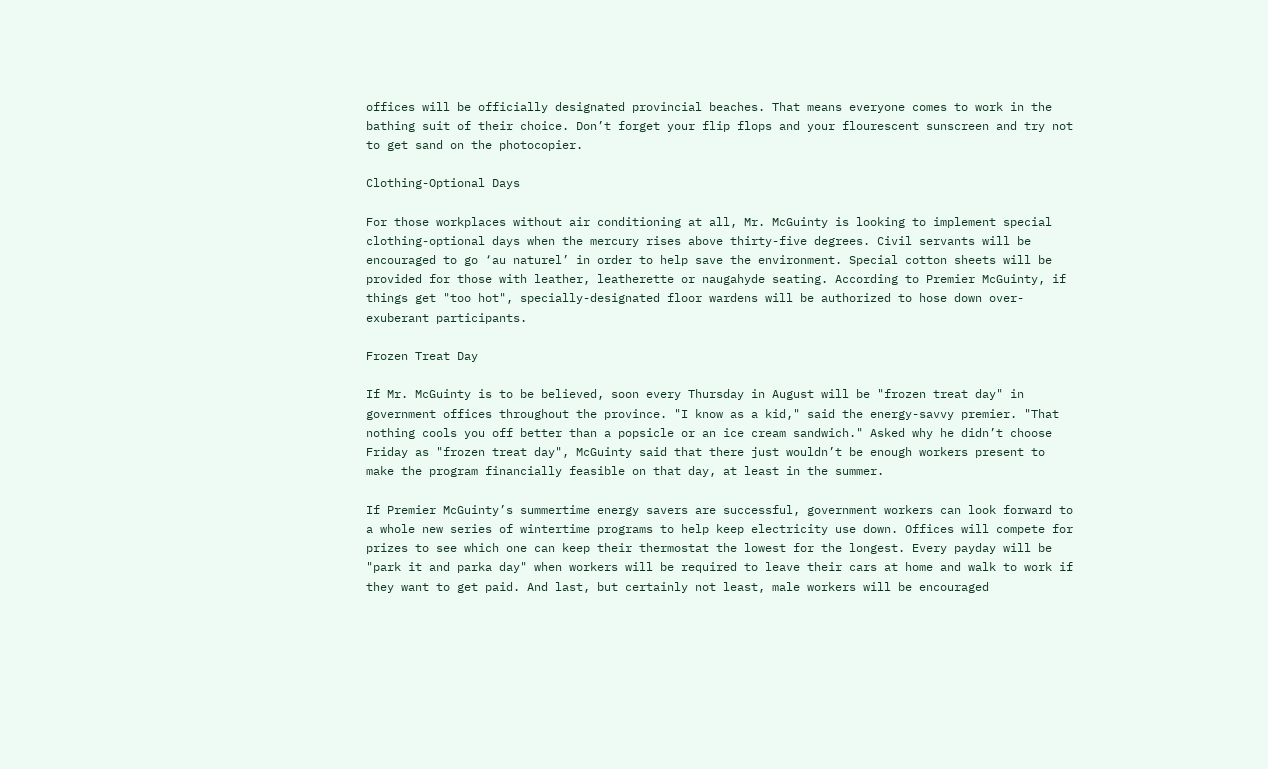offices will be officially designated provincial beaches. That means everyone comes to work in the bathing suit of their choice. Don’t forget your flip flops and your flourescent sunscreen and try not to get sand on the photocopier.

Clothing-Optional Days

For those workplaces without air conditioning at all, Mr. McGuinty is looking to implement special clothing-optional days when the mercury rises above thirty-five degrees. Civil servants will be encouraged to go ‘au naturel’ in order to help save the environment. Special cotton sheets will be provided for those with leather, leatherette or naugahyde seating. According to Premier McGuinty, if things get "too hot", specially-designated floor wardens will be authorized to hose down over-exuberant participants.

Frozen Treat Day

If Mr. McGuinty is to be believed, soon every Thursday in August will be "frozen treat day" in government offices throughout the province. "I know as a kid," said the energy-savvy premier. "That nothing cools you off better than a popsicle or an ice cream sandwich." Asked why he didn’t choose Friday as "frozen treat day", McGuinty said that there just wouldn’t be enough workers present to make the program financially feasible on that day, at least in the summer.

If Premier McGuinty’s summertime energy savers are successful, government workers can look forward to a whole new series of wintertime programs to help keep electricity use down. Offices will compete for prizes to see which one can keep their thermostat the lowest for the longest. Every payday will be "park it and parka day" when workers will be required to leave their cars at home and walk to work if they want to get paid. And last, but certainly not least, male workers will be encouraged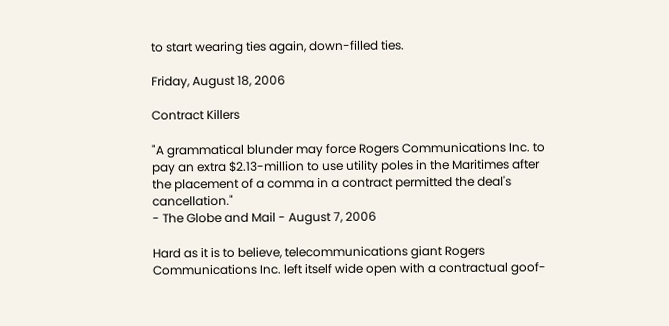to start wearing ties again, down-filled ties.

Friday, August 18, 2006

Contract Killers

"A grammatical blunder may force Rogers Communications Inc. to pay an extra $2.13-million to use utility poles in the Maritimes after the placement of a comma in a contract permitted the deal's cancellation."
- The Globe and Mail - August 7, 2006

Hard as it is to believe, telecommunications giant Rogers Communications Inc. left itself wide open with a contractual goof-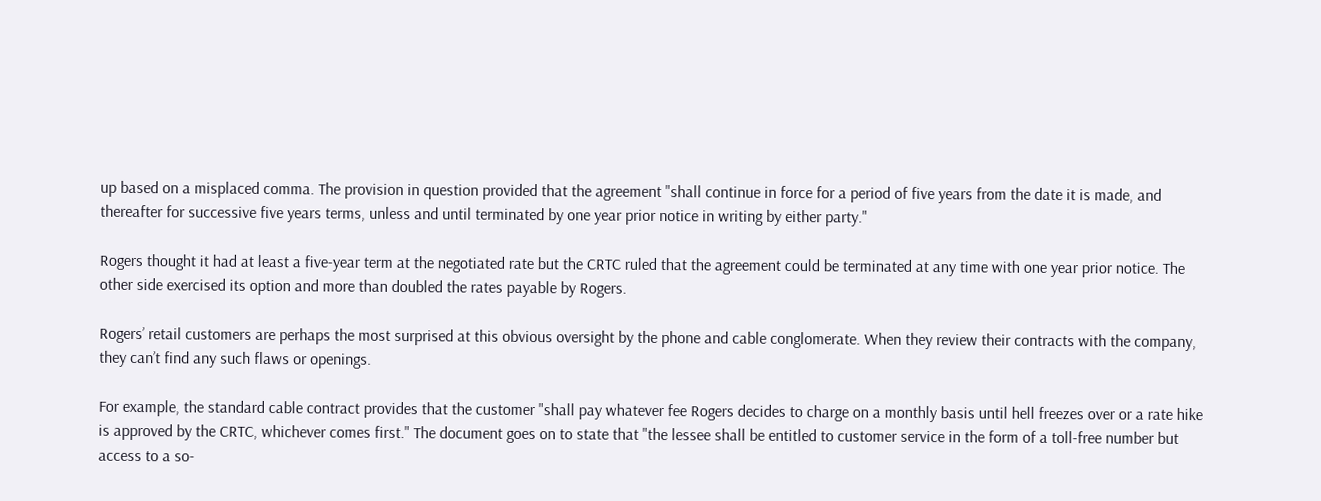up based on a misplaced comma. The provision in question provided that the agreement "shall continue in force for a period of five years from the date it is made, and thereafter for successive five years terms, unless and until terminated by one year prior notice in writing by either party."

Rogers thought it had at least a five-year term at the negotiated rate but the CRTC ruled that the agreement could be terminated at any time with one year prior notice. The other side exercised its option and more than doubled the rates payable by Rogers.

Rogers’ retail customers are perhaps the most surprised at this obvious oversight by the phone and cable conglomerate. When they review their contracts with the company, they can’t find any such flaws or openings.

For example, the standard cable contract provides that the customer "shall pay whatever fee Rogers decides to charge on a monthly basis until hell freezes over or a rate hike is approved by the CRTC, whichever comes first." The document goes on to state that "the lessee shall be entitled to customer service in the form of a toll-free number but access to a so-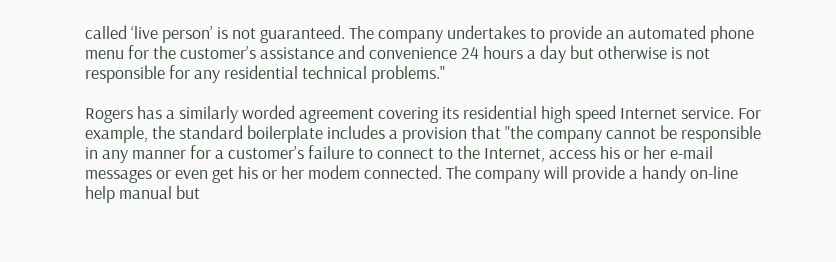called ‘live person’ is not guaranteed. The company undertakes to provide an automated phone menu for the customer’s assistance and convenience 24 hours a day but otherwise is not responsible for any residential technical problems."

Rogers has a similarly worded agreement covering its residential high speed Internet service. For example, the standard boilerplate includes a provision that "the company cannot be responsible in any manner for a customer’s failure to connect to the Internet, access his or her e-mail messages or even get his or her modem connected. The company will provide a handy on-line help manual but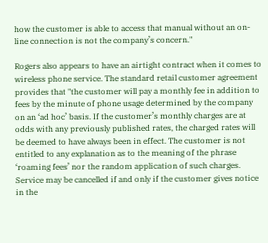how the customer is able to access that manual without an on-line connection is not the company’s concern."

Rogers also appears to have an airtight contract when it comes to wireless phone service. The standard retail customer agreement provides that "the customer will pay a monthly fee in addition to fees by the minute of phone usage determined by the company on an ‘ad hoc’ basis. If the customer’s monthly charges are at odds with any previously published rates, the charged rates will be deemed to have always been in effect. The customer is not entitled to any explanation as to the meaning of the phrase ‘roaming fees’ nor the random application of such charges. Service may be cancelled if and only if the customer gives notice in the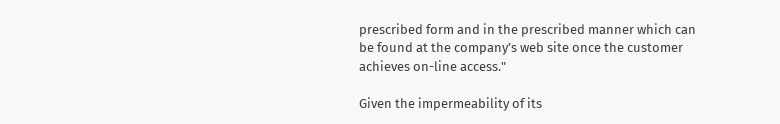prescribed form and in the prescribed manner which can be found at the company’s web site once the customer achieves on-line access."

Given the impermeability of its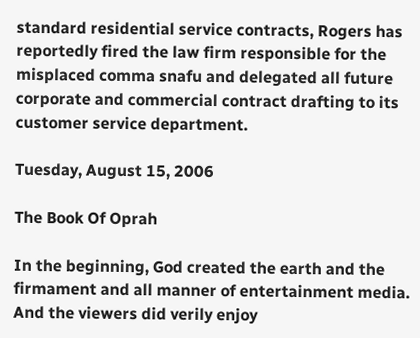standard residential service contracts, Rogers has reportedly fired the law firm responsible for the misplaced comma snafu and delegated all future corporate and commercial contract drafting to its customer service department.

Tuesday, August 15, 2006

The Book Of Oprah

In the beginning, God created the earth and the firmament and all manner of entertainment media. And the viewers did verily enjoy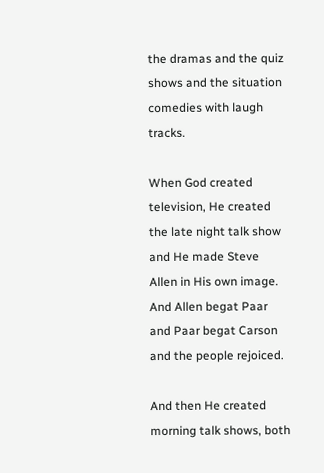the dramas and the quiz shows and the situation comedies with laugh tracks.

When God created television, He created the late night talk show and He made Steve Allen in His own image. And Allen begat Paar and Paar begat Carson and the people rejoiced.

And then He created morning talk shows, both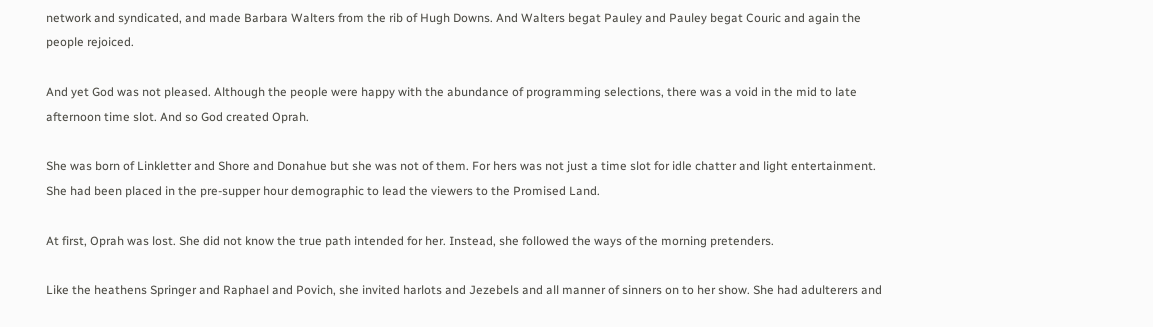network and syndicated, and made Barbara Walters from the rib of Hugh Downs. And Walters begat Pauley and Pauley begat Couric and again the people rejoiced.

And yet God was not pleased. Although the people were happy with the abundance of programming selections, there was a void in the mid to late afternoon time slot. And so God created Oprah.

She was born of Linkletter and Shore and Donahue but she was not of them. For hers was not just a time slot for idle chatter and light entertainment. She had been placed in the pre-supper hour demographic to lead the viewers to the Promised Land.

At first, Oprah was lost. She did not know the true path intended for her. Instead, she followed the ways of the morning pretenders.

Like the heathens Springer and Raphael and Povich, she invited harlots and Jezebels and all manner of sinners on to her show. She had adulterers and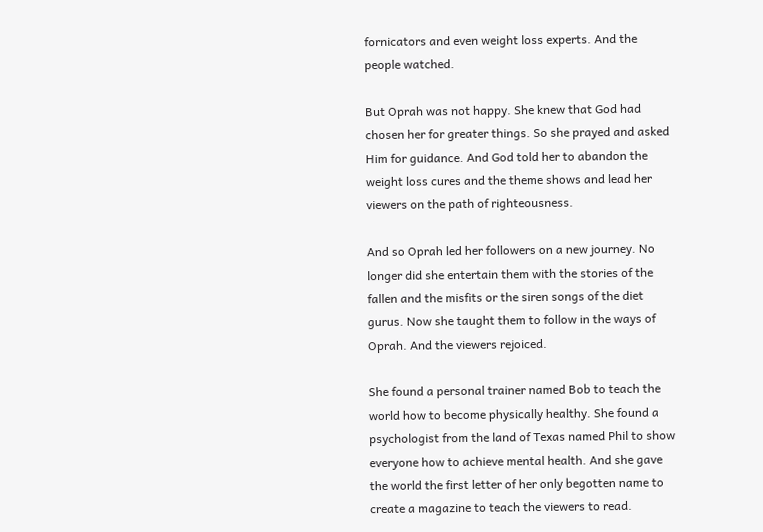fornicators and even weight loss experts. And the people watched.

But Oprah was not happy. She knew that God had chosen her for greater things. So she prayed and asked Him for guidance. And God told her to abandon the weight loss cures and the theme shows and lead her viewers on the path of righteousness.

And so Oprah led her followers on a new journey. No longer did she entertain them with the stories of the fallen and the misfits or the siren songs of the diet gurus. Now she taught them to follow in the ways of Oprah. And the viewers rejoiced.

She found a personal trainer named Bob to teach the world how to become physically healthy. She found a psychologist from the land of Texas named Phil to show everyone how to achieve mental health. And she gave the world the first letter of her only begotten name to create a magazine to teach the viewers to read.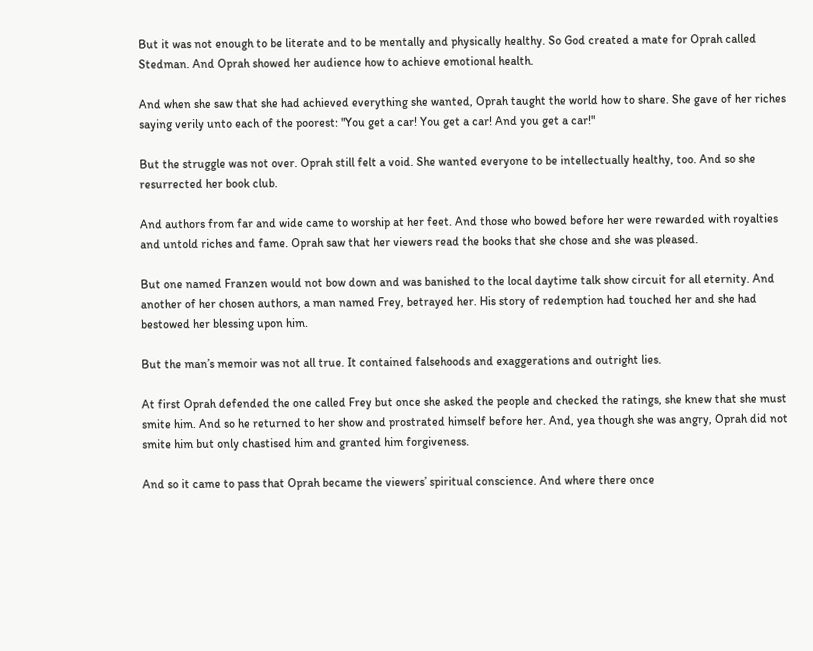But it was not enough to be literate and to be mentally and physically healthy. So God created a mate for Oprah called Stedman. And Oprah showed her audience how to achieve emotional health.

And when she saw that she had achieved everything she wanted, Oprah taught the world how to share. She gave of her riches saying verily unto each of the poorest: "You get a car! You get a car! And you get a car!"

But the struggle was not over. Oprah still felt a void. She wanted everyone to be intellectually healthy, too. And so she resurrected her book club.

And authors from far and wide came to worship at her feet. And those who bowed before her were rewarded with royalties and untold riches and fame. Oprah saw that her viewers read the books that she chose and she was pleased.

But one named Franzen would not bow down and was banished to the local daytime talk show circuit for all eternity. And another of her chosen authors, a man named Frey, betrayed her. His story of redemption had touched her and she had bestowed her blessing upon him.

But the man’s memoir was not all true. It contained falsehoods and exaggerations and outright lies.

At first Oprah defended the one called Frey but once she asked the people and checked the ratings, she knew that she must smite him. And so he returned to her show and prostrated himself before her. And, yea though she was angry, Oprah did not smite him but only chastised him and granted him forgiveness.

And so it came to pass that Oprah became the viewers’ spiritual conscience. And where there once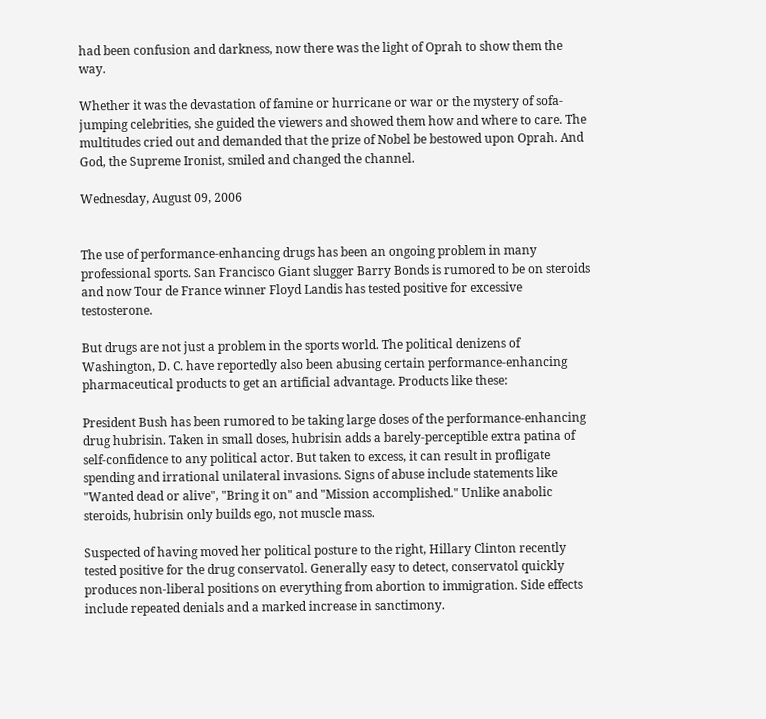had been confusion and darkness, now there was the light of Oprah to show them the way.

Whether it was the devastation of famine or hurricane or war or the mystery of sofa-jumping celebrities, she guided the viewers and showed them how and where to care. The multitudes cried out and demanded that the prize of Nobel be bestowed upon Oprah. And God, the Supreme Ironist, smiled and changed the channel.

Wednesday, August 09, 2006


The use of performance-enhancing drugs has been an ongoing problem in many professional sports. San Francisco Giant slugger Barry Bonds is rumored to be on steroids and now Tour de France winner Floyd Landis has tested positive for excessive testosterone.

But drugs are not just a problem in the sports world. The political denizens of Washington, D. C. have reportedly also been abusing certain performance-enhancing pharmaceutical products to get an artificial advantage. Products like these:

President Bush has been rumored to be taking large doses of the performance-enhancing drug hubrisin. Taken in small doses, hubrisin adds a barely-perceptible extra patina of self-confidence to any political actor. But taken to excess, it can result in profligate spending and irrational unilateral invasions. Signs of abuse include statements like "Wanted dead or alive", "Bring it on" and "Mission accomplished." Unlike anabolic steroids, hubrisin only builds ego, not muscle mass.

Suspected of having moved her political posture to the right, Hillary Clinton recently tested positive for the drug conservatol. Generally easy to detect, conservatol quickly produces non-liberal positions on everything from abortion to immigration. Side effects include repeated denials and a marked increase in sanctimony.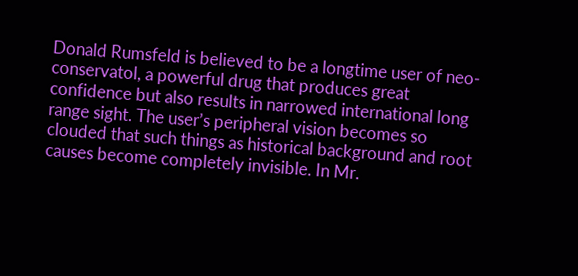Donald Rumsfeld is believed to be a longtime user of neo-conservatol, a powerful drug that produces great confidence but also results in narrowed international long range sight. The user’s peripheral vision becomes so clouded that such things as historical background and root causes become completely invisible. In Mr.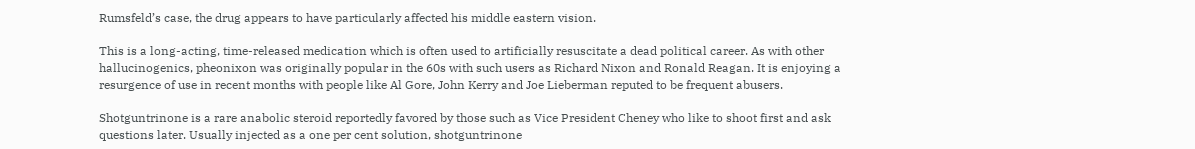Rumsfeld’s case, the drug appears to have particularly affected his middle eastern vision.

This is a long-acting, time-released medication which is often used to artificially resuscitate a dead political career. As with other hallucinogenics, pheonixon was originally popular in the 60s with such users as Richard Nixon and Ronald Reagan. It is enjoying a resurgence of use in recent months with people like Al Gore, John Kerry and Joe Lieberman reputed to be frequent abusers.

Shotguntrinone is a rare anabolic steroid reportedly favored by those such as Vice President Cheney who like to shoot first and ask questions later. Usually injected as a one per cent solution, shotguntrinone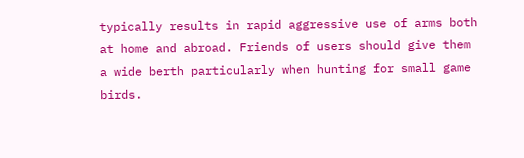typically results in rapid aggressive use of arms both at home and abroad. Friends of users should give them a wide berth particularly when hunting for small game birds.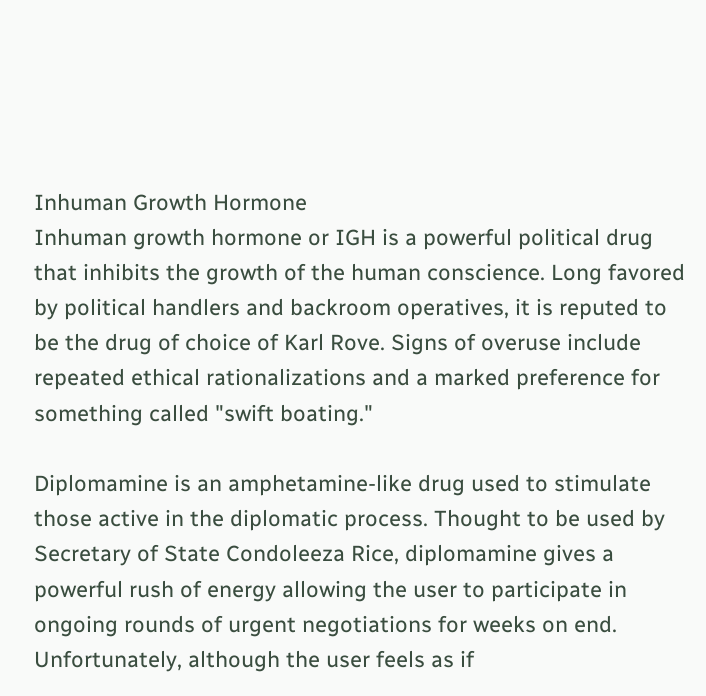Inhuman Growth Hormone
Inhuman growth hormone or IGH is a powerful political drug that inhibits the growth of the human conscience. Long favored by political handlers and backroom operatives, it is reputed to be the drug of choice of Karl Rove. Signs of overuse include repeated ethical rationalizations and a marked preference for something called "swift boating."

Diplomamine is an amphetamine-like drug used to stimulate those active in the diplomatic process. Thought to be used by Secretary of State Condoleeza Rice, diplomamine gives a powerful rush of energy allowing the user to participate in ongoing rounds of urgent negotiations for weeks on end. Unfortunately, although the user feels as if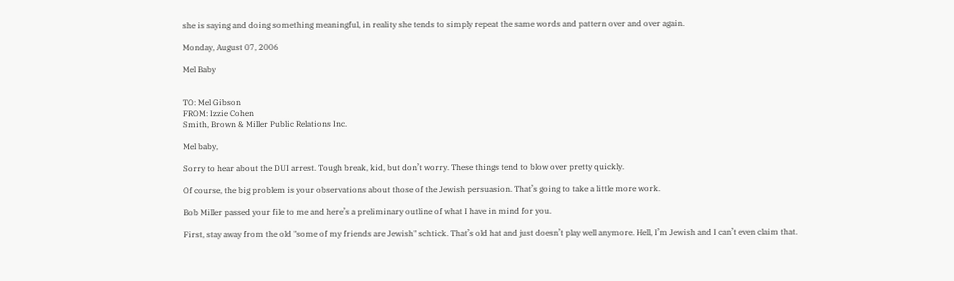she is saying and doing something meaningful, in reality she tends to simply repeat the same words and pattern over and over again.

Monday, August 07, 2006

Mel Baby


TO: Mel Gibson
FROM: Izzie Cohen
Smith, Brown & Miller Public Relations Inc.

Mel baby,

Sorry to hear about the DUI arrest. Tough break, kid, but don’t worry. These things tend to blow over pretty quickly.

Of course, the big problem is your observations about those of the Jewish persuasion. That’s going to take a little more work.

Bob Miller passed your file to me and here’s a preliminary outline of what I have in mind for you.

First, stay away from the old "some of my friends are Jewish" schtick. That’s old hat and just doesn’t play well anymore. Hell, I’m Jewish and I can’t even claim that.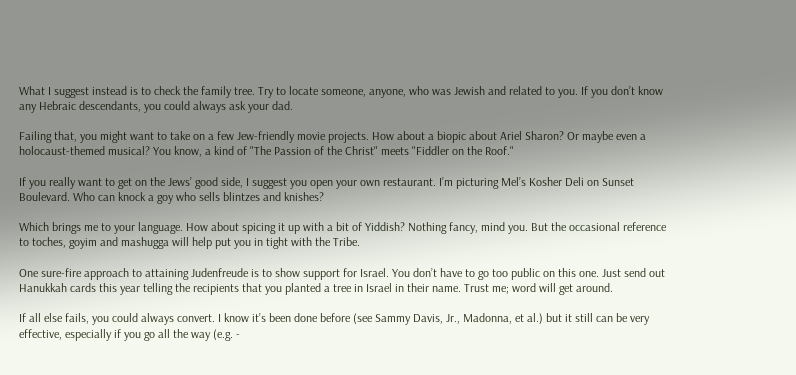What I suggest instead is to check the family tree. Try to locate someone, anyone, who was Jewish and related to you. If you don’t know any Hebraic descendants, you could always ask your dad.

Failing that, you might want to take on a few Jew-friendly movie projects. How about a biopic about Ariel Sharon? Or maybe even a holocaust-themed musical? You know, a kind of "The Passion of the Christ" meets "Fiddler on the Roof."

If you really want to get on the Jews’ good side, I suggest you open your own restaurant. I’m picturing Mel’s Kosher Deli on Sunset Boulevard. Who can knock a goy who sells blintzes and knishes?

Which brings me to your language. How about spicing it up with a bit of Yiddish? Nothing fancy, mind you. But the occasional reference to toches, goyim and mashugga will help put you in tight with the Tribe.

One sure-fire approach to attaining Judenfreude is to show support for Israel. You don’t have to go too public on this one. Just send out Hanukkah cards this year telling the recipients that you planted a tree in Israel in their name. Trust me; word will get around.

If all else fails, you could always convert. I know it’s been done before (see Sammy Davis, Jr., Madonna, et al.) but it still can be very effective, especially if you go all the way (e.g. -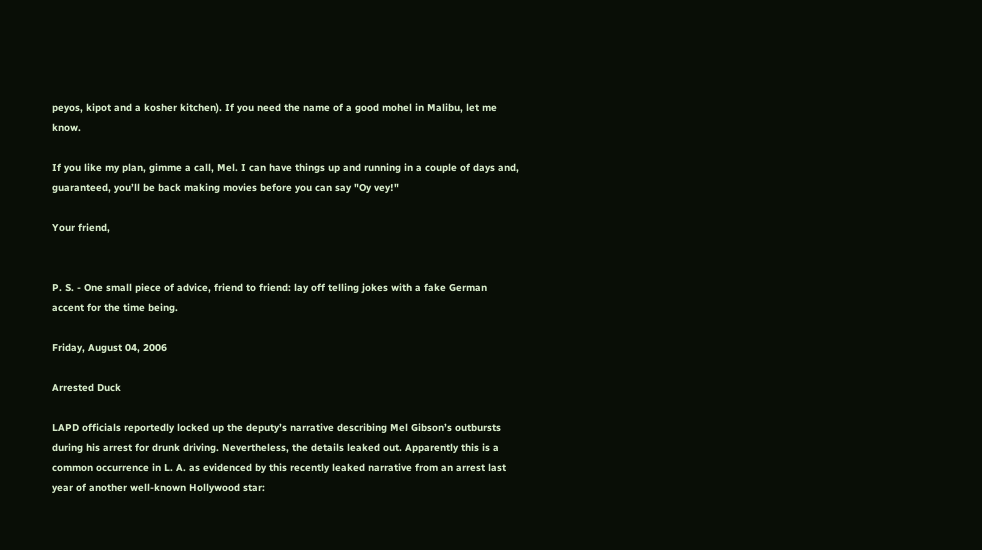peyos, kipot and a kosher kitchen). If you need the name of a good mohel in Malibu, let me know.

If you like my plan, gimme a call, Mel. I can have things up and running in a couple of days and, guaranteed, you’ll be back making movies before you can say "Oy vey!"

Your friend,


P. S. - One small piece of advice, friend to friend: lay off telling jokes with a fake German accent for the time being.

Friday, August 04, 2006

Arrested Duck

LAPD officials reportedly locked up the deputy’s narrative describing Mel Gibson’s outbursts during his arrest for drunk driving. Nevertheless, the details leaked out. Apparently this is a common occurrence in L. A. as evidenced by this recently leaked narrative from an arrest last year of another well-known Hollywood star: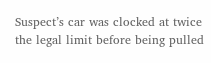Suspect’s car was clocked at twice the legal limit before being pulled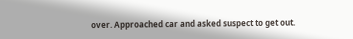over. Approached car and asked suspect to get out.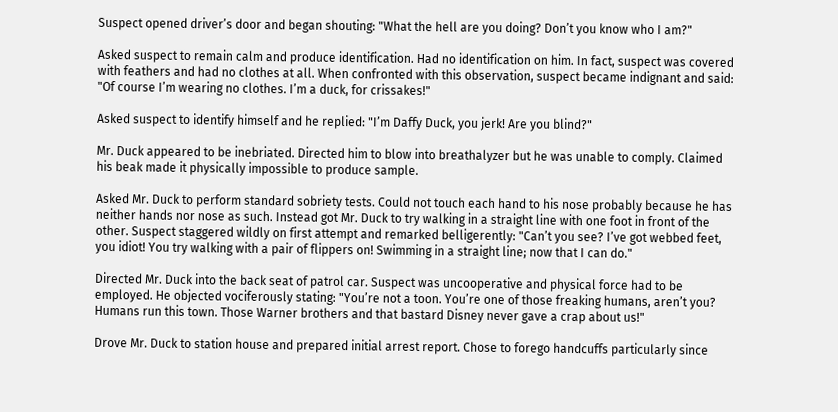Suspect opened driver’s door and began shouting: "What the hell are you doing? Don’t you know who I am?"

Asked suspect to remain calm and produce identification. Had no identification on him. In fact, suspect was covered with feathers and had no clothes at all. When confronted with this observation, suspect became indignant and said: "Of course I’m wearing no clothes. I’m a duck, for crissakes!"

Asked suspect to identify himself and he replied: "I’m Daffy Duck, you jerk! Are you blind?"

Mr. Duck appeared to be inebriated. Directed him to blow into breathalyzer but he was unable to comply. Claimed his beak made it physically impossible to produce sample.

Asked Mr. Duck to perform standard sobriety tests. Could not touch each hand to his nose probably because he has neither hands nor nose as such. Instead got Mr. Duck to try walking in a straight line with one foot in front of the other. Suspect staggered wildly on first attempt and remarked belligerently: "Can’t you see? I’ve got webbed feet, you idiot! You try walking with a pair of flippers on! Swimming in a straight line; now that I can do."

Directed Mr. Duck into the back seat of patrol car. Suspect was uncooperative and physical force had to be employed. He objected vociferously stating: "You’re not a toon. You’re one of those freaking humans, aren’t you? Humans run this town. Those Warner brothers and that bastard Disney never gave a crap about us!"

Drove Mr. Duck to station house and prepared initial arrest report. Chose to forego handcuffs particularly since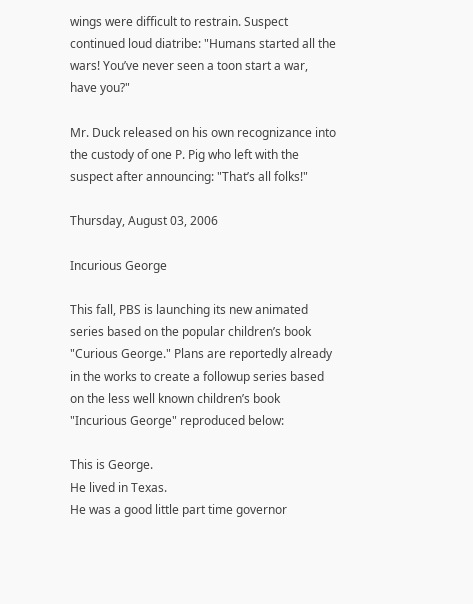wings were difficult to restrain. Suspect continued loud diatribe: "Humans started all the wars! You’ve never seen a toon start a war, have you?"

Mr. Duck released on his own recognizance into the custody of one P. Pig who left with the suspect after announcing: "That’s all folks!"

Thursday, August 03, 2006

Incurious George

This fall, PBS is launching its new animated series based on the popular children’s book "Curious George." Plans are reportedly already in the works to create a followup series based on the less well known children’s book "Incurious George" reproduced below:

This is George.
He lived in Texas.
He was a good little part time governor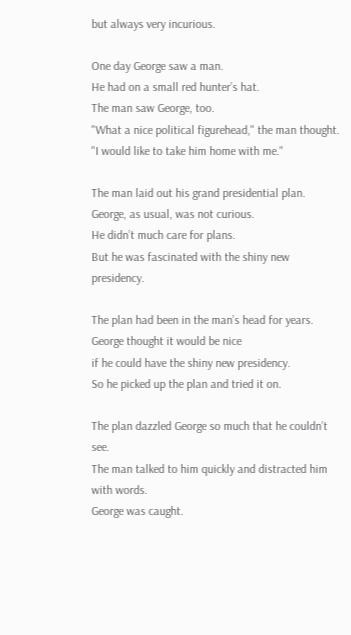but always very incurious.

One day George saw a man.
He had on a small red hunter’s hat.
The man saw George, too.
"What a nice political figurehead," the man thought.
"I would like to take him home with me."

The man laid out his grand presidential plan.
George, as usual, was not curious.
He didn’t much care for plans.
But he was fascinated with the shiny new presidency.

The plan had been in the man’s head for years.
George thought it would be nice
if he could have the shiny new presidency.
So he picked up the plan and tried it on.

The plan dazzled George so much that he couldn’t see.
The man talked to him quickly and distracted him with words.
George was caught.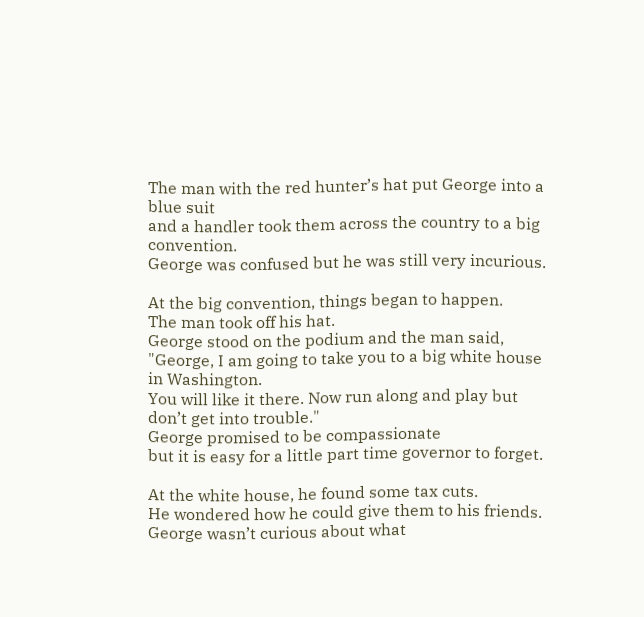The man with the red hunter’s hat put George into a blue suit
and a handler took them across the country to a big convention.
George was confused but he was still very incurious.

At the big convention, things began to happen.
The man took off his hat.
George stood on the podium and the man said,
"George, I am going to take you to a big white house in Washington.
You will like it there. Now run along and play but don’t get into trouble."
George promised to be compassionate
but it is easy for a little part time governor to forget.

At the white house, he found some tax cuts.
He wondered how he could give them to his friends.
George wasn’t curious about what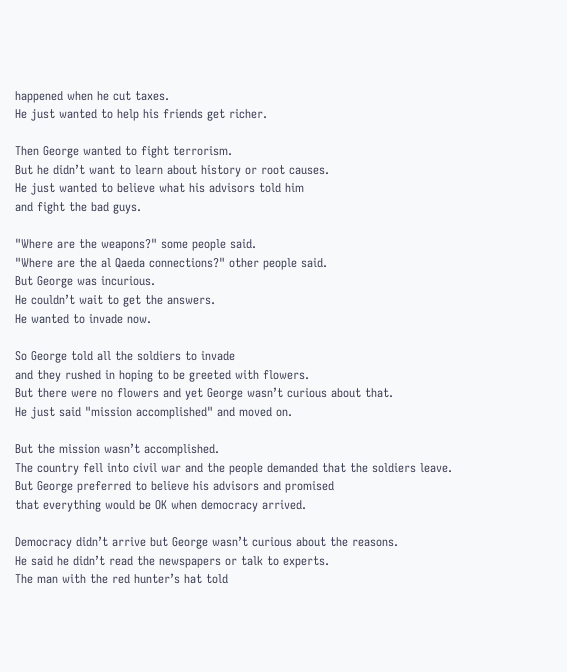happened when he cut taxes.
He just wanted to help his friends get richer.

Then George wanted to fight terrorism.
But he didn’t want to learn about history or root causes.
He just wanted to believe what his advisors told him
and fight the bad guys.

"Where are the weapons?" some people said.
"Where are the al Qaeda connections?" other people said.
But George was incurious.
He couldn’t wait to get the answers.
He wanted to invade now.

So George told all the soldiers to invade
and they rushed in hoping to be greeted with flowers.
But there were no flowers and yet George wasn’t curious about that.
He just said "mission accomplished" and moved on.

But the mission wasn’t accomplished.
The country fell into civil war and the people demanded that the soldiers leave.
But George preferred to believe his advisors and promised
that everything would be OK when democracy arrived.

Democracy didn’t arrive but George wasn’t curious about the reasons.
He said he didn’t read the newspapers or talk to experts.
The man with the red hunter’s hat told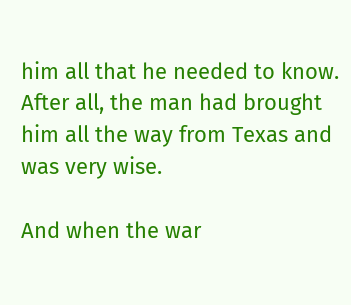him all that he needed to know.
After all, the man had brought him all the way from Texas and was very wise.

And when the war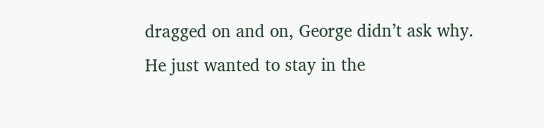dragged on and on, George didn’t ask why.
He just wanted to stay in the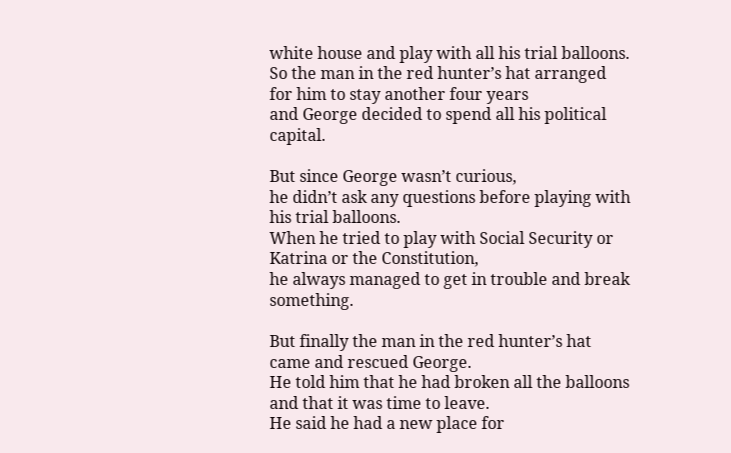white house and play with all his trial balloons.
So the man in the red hunter’s hat arranged for him to stay another four years
and George decided to spend all his political capital.

But since George wasn’t curious,
he didn’t ask any questions before playing with his trial balloons.
When he tried to play with Social Security or Katrina or the Constitution,
he always managed to get in trouble and break something.

But finally the man in the red hunter’s hat came and rescued George.
He told him that he had broken all the balloons and that it was time to leave.
He said he had a new place for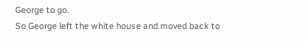George to go.
So George left the white house and moved back to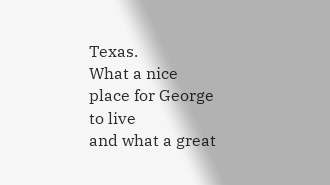Texas.
What a nice place for George to live
and what a great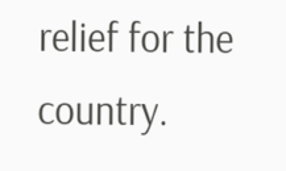relief for the country.